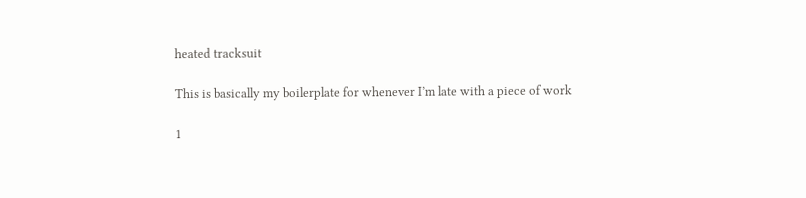heated tracksuit

This is basically my boilerplate for whenever I’m late with a piece of work

1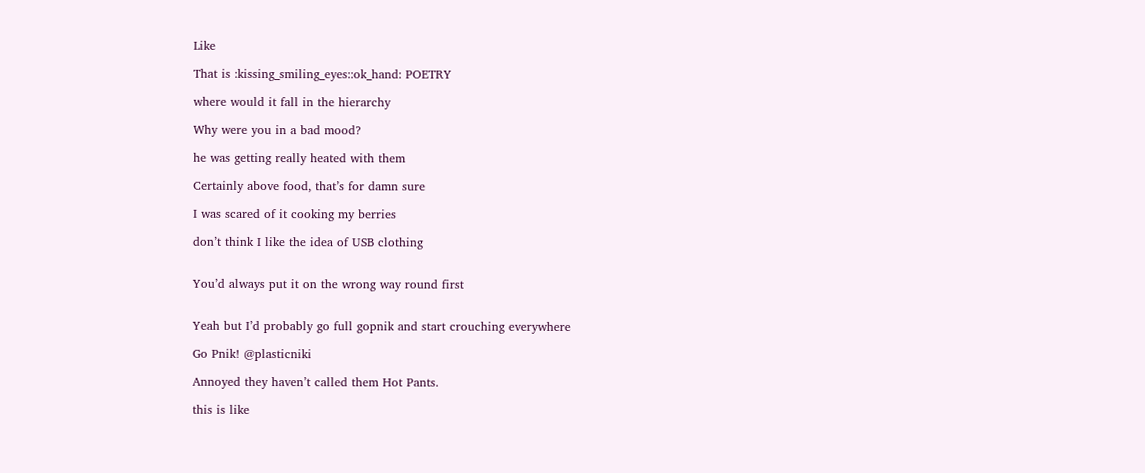Like

That is :kissing_smiling_eyes::ok_hand: POETRY

where would it fall in the hierarchy

Why were you in a bad mood?

he was getting really heated with them

Certainly above food, that’s for damn sure

I was scared of it cooking my berries

don’t think I like the idea of USB clothing


You’d always put it on the wrong way round first


Yeah but I’d probably go full gopnik and start crouching everywhere

Go Pnik! @plasticniki

Annoyed they haven’t called them Hot Pants.

this is like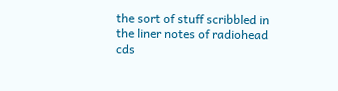the sort of stuff scribbled in the liner notes of radiohead cds